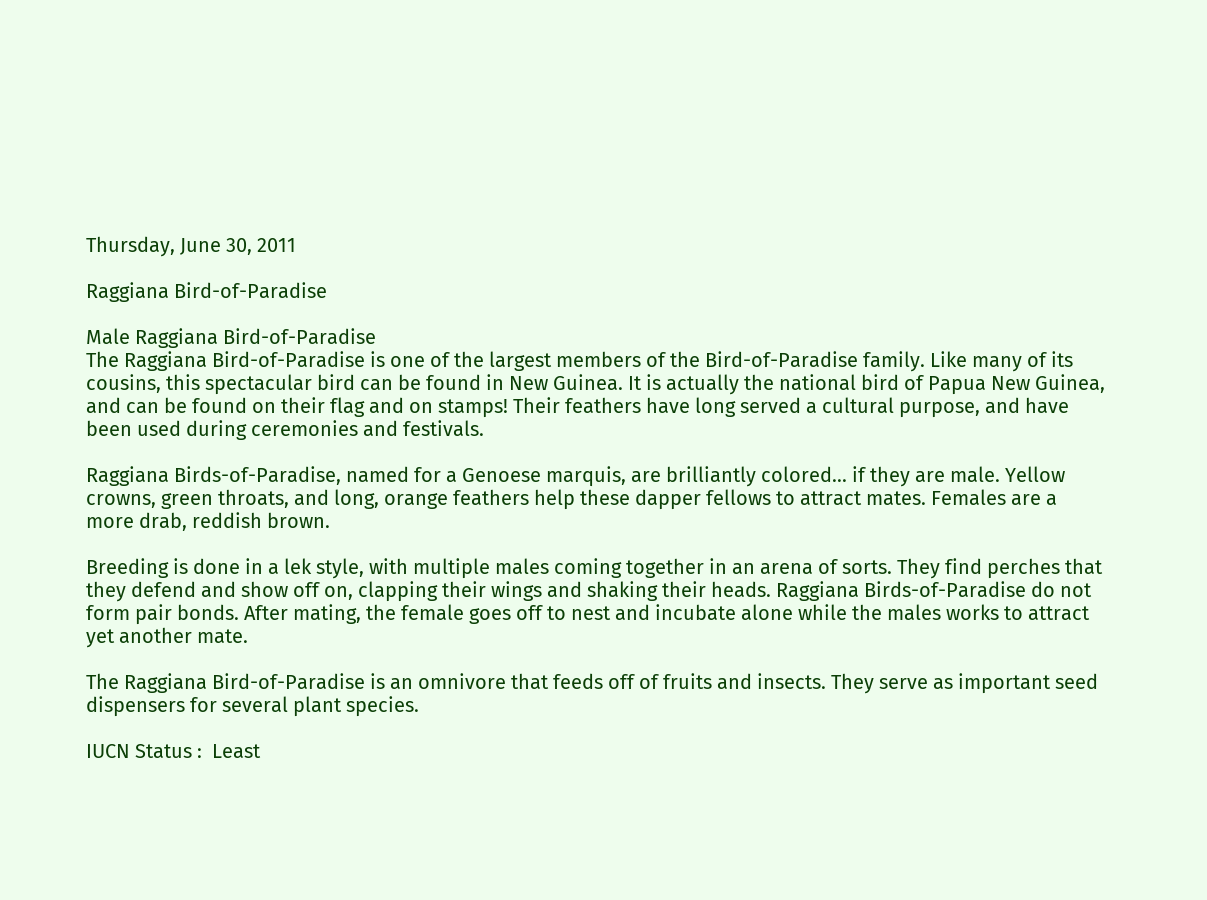Thursday, June 30, 2011

Raggiana Bird-of-Paradise

Male Raggiana Bird-of-Paradise
The Raggiana Bird-of-Paradise is one of the largest members of the Bird-of-Paradise family. Like many of its cousins, this spectacular bird can be found in New Guinea. It is actually the national bird of Papua New Guinea, and can be found on their flag and on stamps! Their feathers have long served a cultural purpose, and have been used during ceremonies and festivals.

Raggiana Birds-of-Paradise, named for a Genoese marquis, are brilliantly colored... if they are male. Yellow crowns, green throats, and long, orange feathers help these dapper fellows to attract mates. Females are a more drab, reddish brown.

Breeding is done in a lek style, with multiple males coming together in an arena of sorts. They find perches that they defend and show off on, clapping their wings and shaking their heads. Raggiana Birds-of-Paradise do not form pair bonds. After mating, the female goes off to nest and incubate alone while the males works to attract yet another mate.

The Raggiana Bird-of-Paradise is an omnivore that feeds off of fruits and insects. They serve as important seed dispensers for several plant species.

IUCN Status :  Least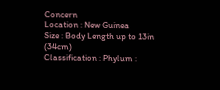Concern
Location : New Guinea
Size : Body Length up to 13in (34cm)
Classification : Phylum :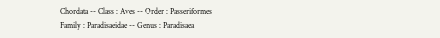Chordata -- Class : Aves -- Order : Passeriformes
Family : Paradisaeidae -- Genus : Paradisaea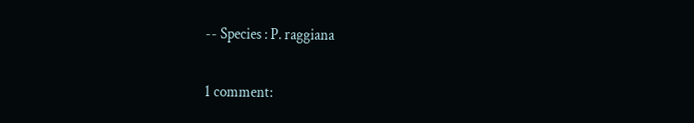-- Species : P. raggiana

1 comment: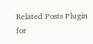Related Posts Plugin for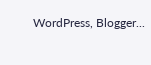WordPress, Blogger...